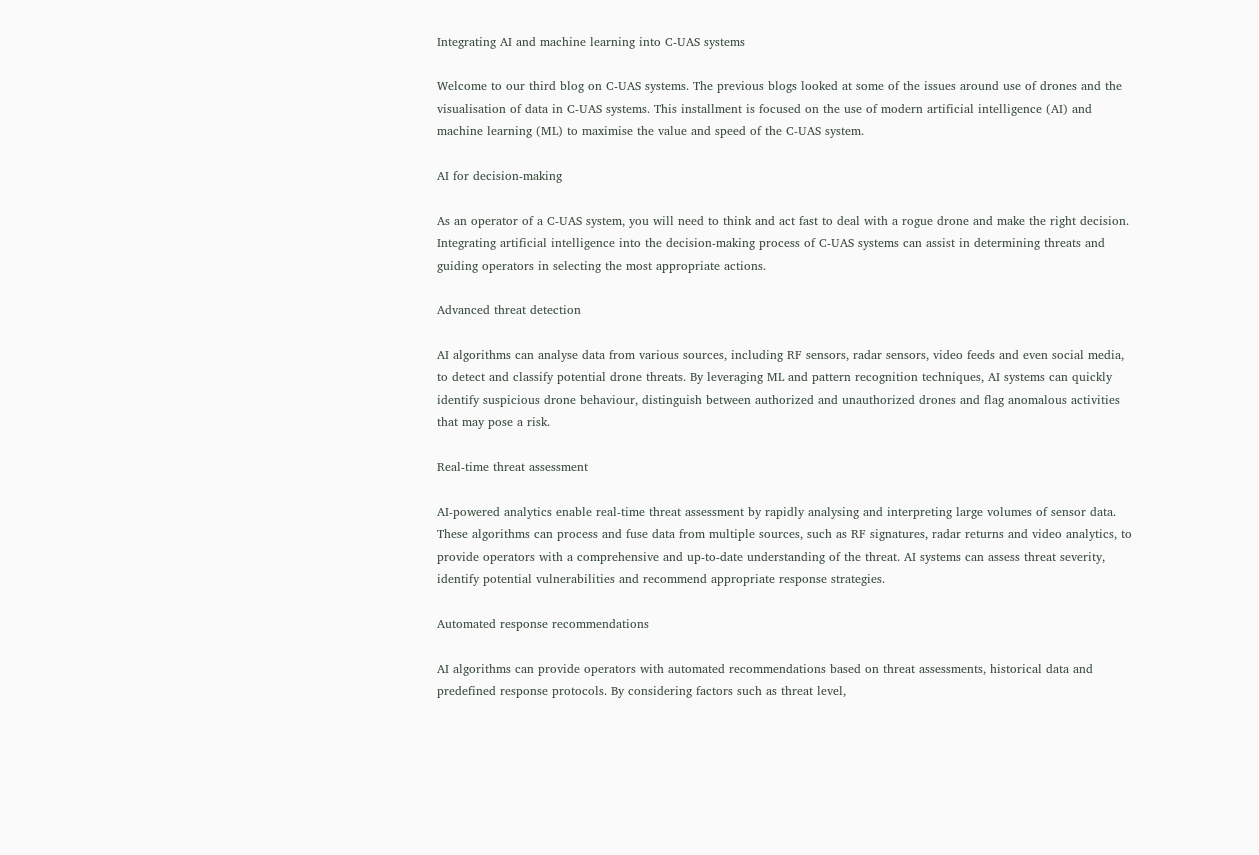Integrating AI and machine learning into C-UAS systems

Welcome to our third blog on C-UAS systems. The previous blogs looked at some of the issues around use of drones and the visualisation of data in C-UAS systems. This installment is focused on the use of modern artificial intelligence (AI) and machine learning (ML) to maximise the value and speed of the C-UAS system.

AI for decision-making

As an operator of a C-UAS system, you will need to think and act fast to deal with a rogue drone and make the right decision. Integrating artificial intelligence into the decision-making process of C-UAS systems can assist in determining threats and guiding operators in selecting the most appropriate actions.

Advanced threat detection

AI algorithms can analyse data from various sources, including RF sensors, radar sensors, video feeds and even social media, to detect and classify potential drone threats. By leveraging ML and pattern recognition techniques, AI systems can quickly identify suspicious drone behaviour, distinguish between authorized and unauthorized drones and flag anomalous activities that may pose a risk.

Real-time threat assessment

AI-powered analytics enable real-time threat assessment by rapidly analysing and interpreting large volumes of sensor data. These algorithms can process and fuse data from multiple sources, such as RF signatures, radar returns and video analytics, to provide operators with a comprehensive and up-to-date understanding of the threat. AI systems can assess threat severity, identify potential vulnerabilities and recommend appropriate response strategies.

Automated response recommendations

AI algorithms can provide operators with automated recommendations based on threat assessments, historical data and predefined response protocols. By considering factors such as threat level,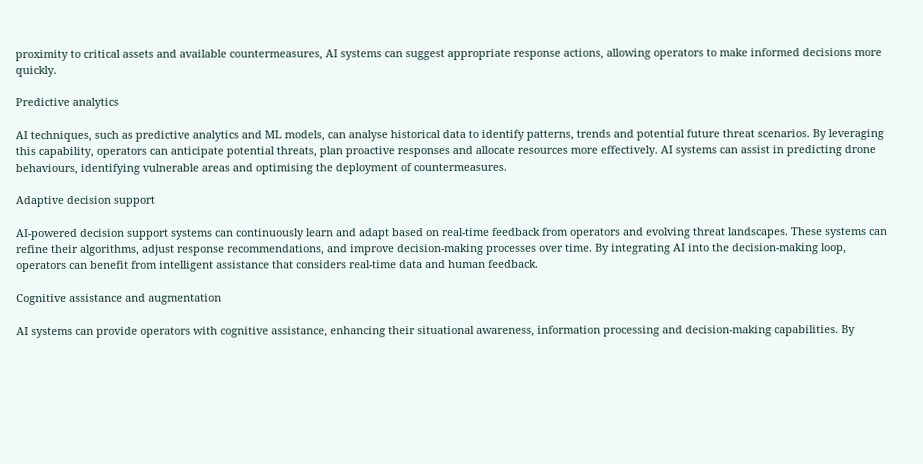proximity to critical assets and available countermeasures, AI systems can suggest appropriate response actions, allowing operators to make informed decisions more quickly.

Predictive analytics

AI techniques, such as predictive analytics and ML models, can analyse historical data to identify patterns, trends and potential future threat scenarios. By leveraging this capability, operators can anticipate potential threats, plan proactive responses and allocate resources more effectively. AI systems can assist in predicting drone behaviours, identifying vulnerable areas and optimising the deployment of countermeasures.

Adaptive decision support

AI-powered decision support systems can continuously learn and adapt based on real-time feedback from operators and evolving threat landscapes. These systems can refine their algorithms, adjust response recommendations, and improve decision-making processes over time. By integrating AI into the decision-making loop, operators can benefit from intelligent assistance that considers real-time data and human feedback.

Cognitive assistance and augmentation

AI systems can provide operators with cognitive assistance, enhancing their situational awareness, information processing and decision-making capabilities. By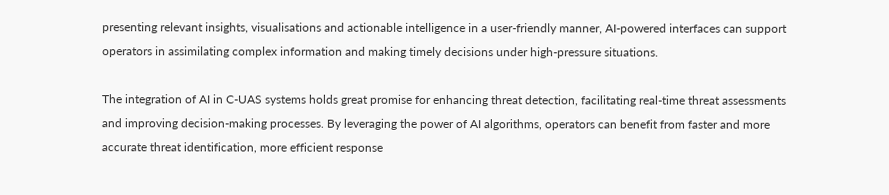presenting relevant insights, visualisations and actionable intelligence in a user-friendly manner, AI-powered interfaces can support operators in assimilating complex information and making timely decisions under high-pressure situations.

The integration of AI in C-UAS systems holds great promise for enhancing threat detection, facilitating real-time threat assessments and improving decision-making processes. By leveraging the power of AI algorithms, operators can benefit from faster and more accurate threat identification, more efficient response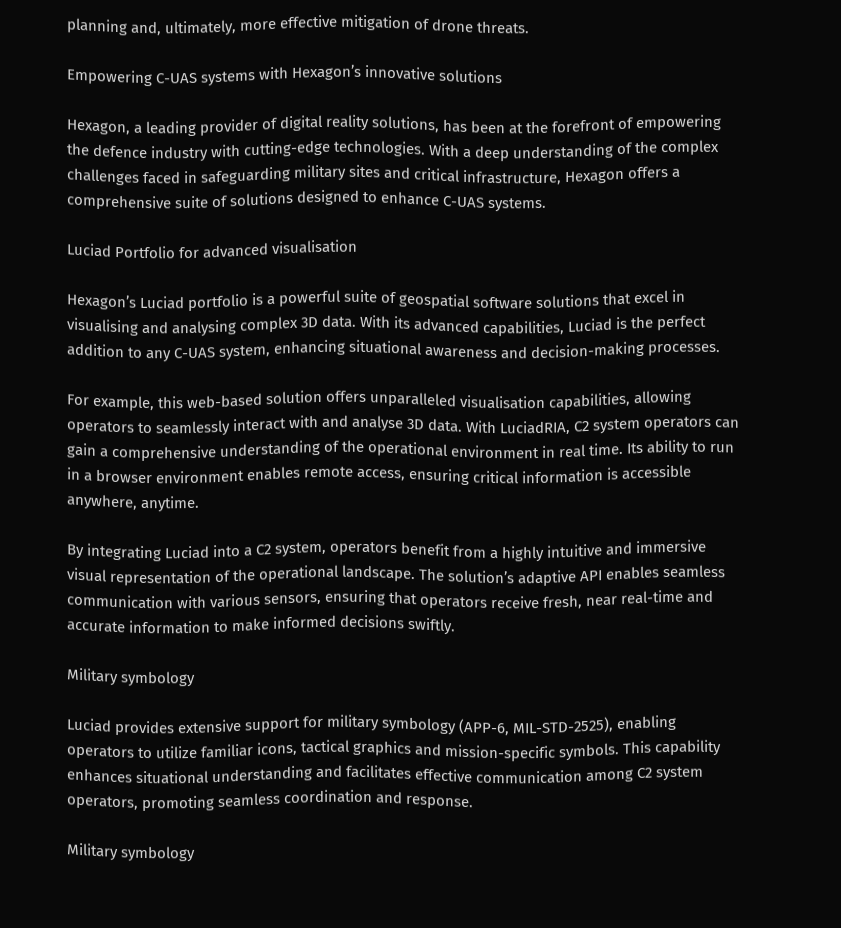planning and, ultimately, more effective mitigation of drone threats.

Empowering C-UAS systems with Hexagon’s innovative solutions

Hexagon, a leading provider of digital reality solutions, has been at the forefront of empowering the defence industry with cutting-edge technologies. With a deep understanding of the complex challenges faced in safeguarding military sites and critical infrastructure, Hexagon offers a comprehensive suite of solutions designed to enhance C-UAS systems.

Luciad Portfolio for advanced visualisation

Hexagon’s Luciad portfolio is a powerful suite of geospatial software solutions that excel in visualising and analysing complex 3D data. With its advanced capabilities, Luciad is the perfect addition to any C-UAS system, enhancing situational awareness and decision-making processes.

For example, this web-based solution offers unparalleled visualisation capabilities, allowing operators to seamlessly interact with and analyse 3D data. With LuciadRIA, C2 system operators can gain a comprehensive understanding of the operational environment in real time. Its ability to run in a browser environment enables remote access, ensuring critical information is accessible anywhere, anytime.

By integrating Luciad into a C2 system, operators benefit from a highly intuitive and immersive visual representation of the operational landscape. The solution’s adaptive API enables seamless communication with various sensors, ensuring that operators receive fresh, near real-time and accurate information to make informed decisions swiftly.

Military symbology

Luciad provides extensive support for military symbology (APP-6, MIL-STD-2525), enabling operators to utilize familiar icons, tactical graphics and mission-specific symbols. This capability enhances situational understanding and facilitates effective communication among C2 system operators, promoting seamless coordination and response.

Military symbology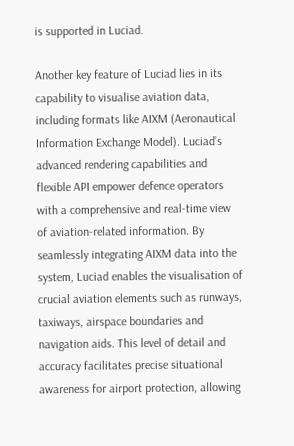is supported in Luciad.

Another key feature of Luciad lies in its capability to visualise aviation data, including formats like AIXM (Aeronautical Information Exchange Model). Luciad’s advanced rendering capabilities and flexible API empower defence operators with a comprehensive and real-time view of aviation-related information. By seamlessly integrating AIXM data into the system, Luciad enables the visualisation of crucial aviation elements such as runways, taxiways, airspace boundaries and navigation aids. This level of detail and accuracy facilitates precise situational awareness for airport protection, allowing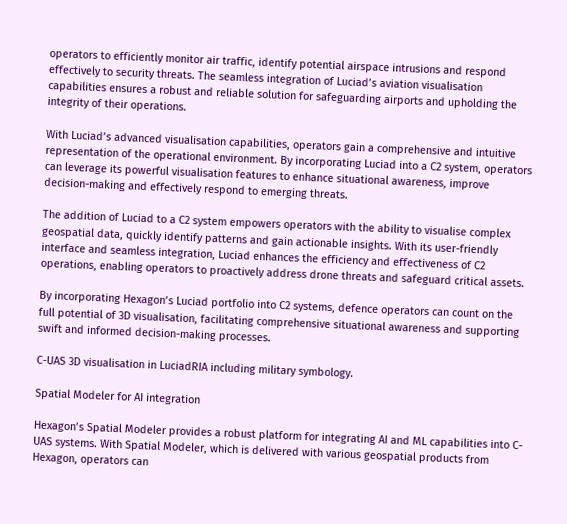operators to efficiently monitor air traffic, identify potential airspace intrusions and respond effectively to security threats. The seamless integration of Luciad’s aviation visualisation capabilities ensures a robust and reliable solution for safeguarding airports and upholding the integrity of their operations.

With Luciad’s advanced visualisation capabilities, operators gain a comprehensive and intuitive representation of the operational environment. By incorporating Luciad into a C2 system, operators can leverage its powerful visualisation features to enhance situational awareness, improve decision-making and effectively respond to emerging threats.

The addition of Luciad to a C2 system empowers operators with the ability to visualise complex geospatial data, quickly identify patterns and gain actionable insights. With its user-friendly interface and seamless integration, Luciad enhances the efficiency and effectiveness of C2 operations, enabling operators to proactively address drone threats and safeguard critical assets.

By incorporating Hexagon’s Luciad portfolio into C2 systems, defence operators can count on the full potential of 3D visualisation, facilitating comprehensive situational awareness and supporting swift and informed decision-making processes.

C-UAS 3D visualisation in LuciadRIA including military symbology.

Spatial Modeler for AI integration

Hexagon’s Spatial Modeler provides a robust platform for integrating AI and ML capabilities into C-UAS systems. With Spatial Modeler, which is delivered with various geospatial products from Hexagon, operators can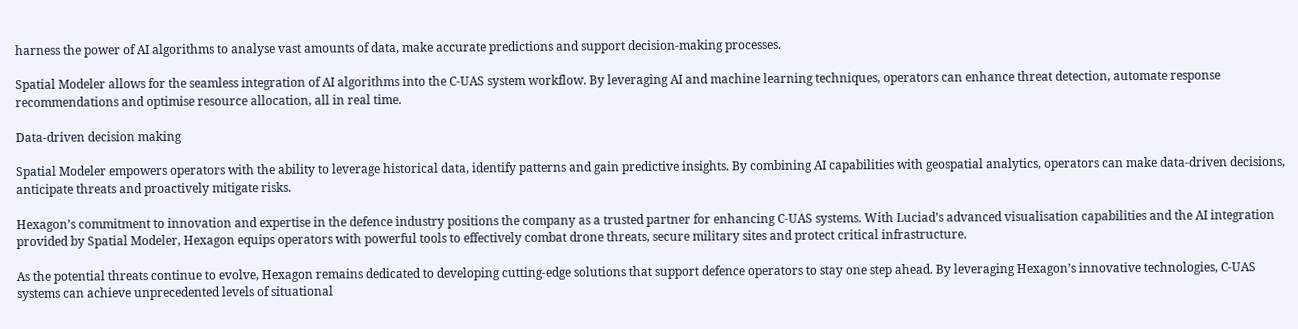harness the power of AI algorithms to analyse vast amounts of data, make accurate predictions and support decision-making processes.

Spatial Modeler allows for the seamless integration of AI algorithms into the C-UAS system workflow. By leveraging AI and machine learning techniques, operators can enhance threat detection, automate response recommendations and optimise resource allocation, all in real time.

Data-driven decision making

Spatial Modeler empowers operators with the ability to leverage historical data, identify patterns and gain predictive insights. By combining AI capabilities with geospatial analytics, operators can make data-driven decisions, anticipate threats and proactively mitigate risks.

Hexagon’s commitment to innovation and expertise in the defence industry positions the company as a trusted partner for enhancing C-UAS systems. With Luciad’s advanced visualisation capabilities and the AI integration provided by Spatial Modeler, Hexagon equips operators with powerful tools to effectively combat drone threats, secure military sites and protect critical infrastructure.

As the potential threats continue to evolve, Hexagon remains dedicated to developing cutting-edge solutions that support defence operators to stay one step ahead. By leveraging Hexagon’s innovative technologies, C-UAS systems can achieve unprecedented levels of situational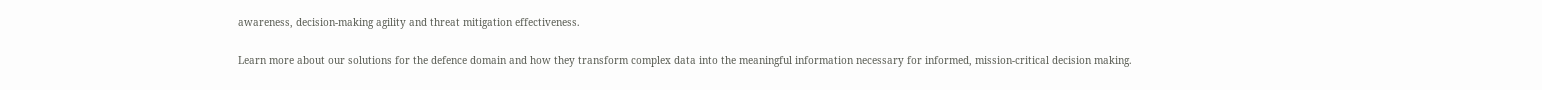awareness, decision-making agility and threat mitigation effectiveness.

Learn more about our solutions for the defence domain and how they transform complex data into the meaningful information necessary for informed, mission-critical decision making.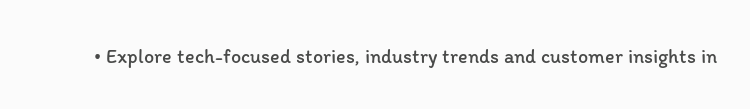• Explore tech-focused stories, industry trends and customer insights in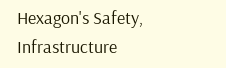Hexagon's Safety, Infrastructure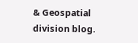& Geospatial division blog.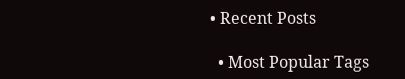• Recent Posts

  • Most Popular Tags